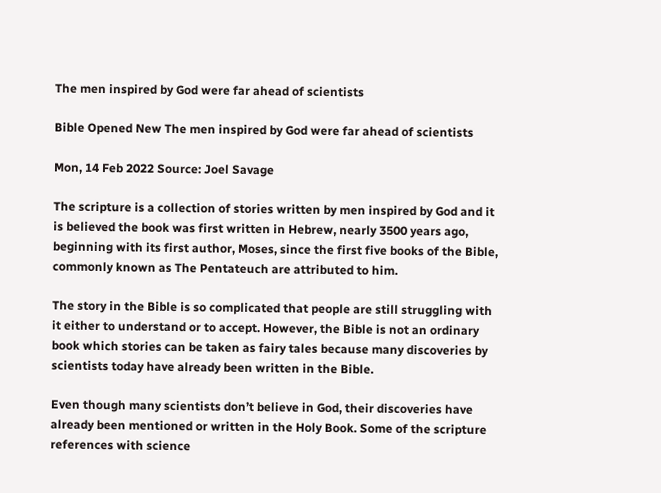The men inspired by God were far ahead of scientists

Bible Opened New The men inspired by God were far ahead of scientists

Mon, 14 Feb 2022 Source: Joel Savage

The scripture is a collection of stories written by men inspired by God and it is believed the book was first written in Hebrew, nearly 3500 years ago, beginning with its first author, Moses, since the first five books of the Bible, commonly known as The Pentateuch are attributed to him.

The story in the Bible is so complicated that people are still struggling with it either to understand or to accept. However, the Bible is not an ordinary book which stories can be taken as fairy tales because many discoveries by scientists today have already been written in the Bible.

Even though many scientists don’t believe in God, their discoveries have already been mentioned or written in the Holy Book. Some of the scripture references with science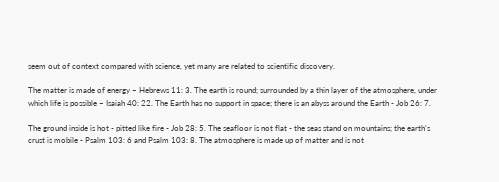seem out of context compared with science, yet many are related to scientific discovery.

The matter is made of energy – Hebrews 11: 3. The earth is round; surrounded by a thin layer of the atmosphere, under which life is possible – Isaiah 40: 22. The Earth has no support in space; there is an abyss around the Earth - Job 26: 7.

The ground inside is hot - pitted like fire - Job 28: 5. The seafloor is not flat - the seas stand on mountains; the earth's crust is mobile - Psalm 103: 6 and Psalm 103: 8. The atmosphere is made up of matter and is not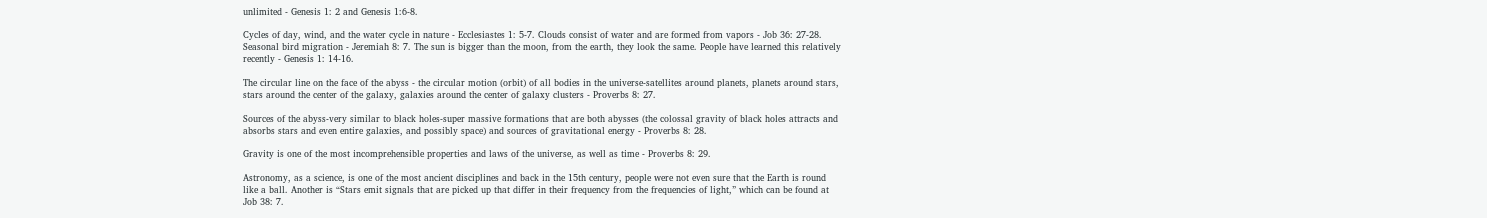unlimited - Genesis 1: 2 and Genesis 1:6-8.

Cycles of day, wind, and the water cycle in nature - Ecclesiastes 1: 5-7. Clouds consist of water and are formed from vapors - Job 36: 27-28. Seasonal bird migration - Jeremiah 8: 7. The sun is bigger than the moon, from the earth, they look the same. People have learned this relatively recently - Genesis 1: 14-16.

The circular line on the face of the abyss - the circular motion (orbit) of all bodies in the universe-satellites around planets, planets around stars, stars around the center of the galaxy, galaxies around the center of galaxy clusters - Proverbs 8: 27.

Sources of the abyss-very similar to black holes-super massive formations that are both abysses (the colossal gravity of black holes attracts and absorbs stars and even entire galaxies, and possibly space) and sources of gravitational energy - Proverbs 8: 28.

Gravity is one of the most incomprehensible properties and laws of the universe, as well as time - Proverbs 8: 29.

Astronomy, as a science, is one of the most ancient disciplines and back in the 15th century, people were not even sure that the Earth is round like a ball. Another is “Stars emit signals that are picked up that differ in their frequency from the frequencies of light,” which can be found at Job 38: 7.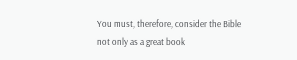You must, therefore, consider the Bible not only as a great book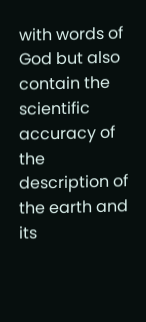with words of God but also contain the scientific accuracy of the description of the earth and its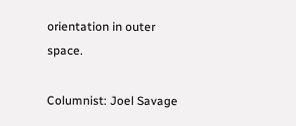orientation in outer space.

Columnist: Joel Savage